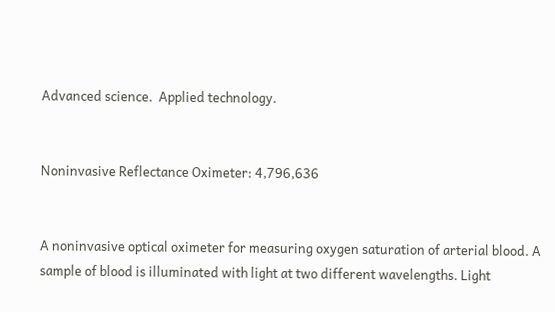Advanced science.  Applied technology.


Noninvasive Reflectance Oximeter: 4,796,636


A noninvasive optical oximeter for measuring oxygen saturation of arterial blood. A sample of blood is illuminated with light at two different wavelengths. Light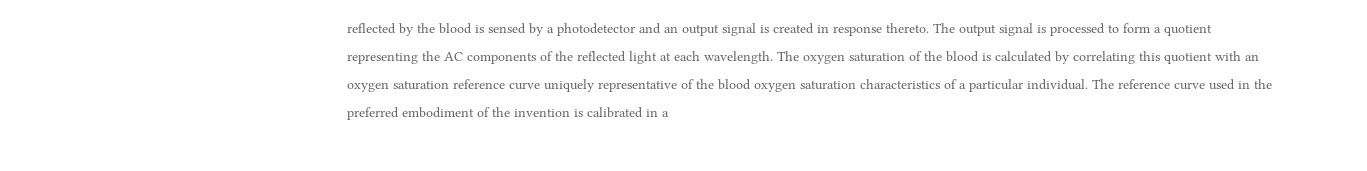reflected by the blood is sensed by a photodetector and an output signal is created in response thereto. The output signal is processed to form a quotient representing the AC components of the reflected light at each wavelength. The oxygen saturation of the blood is calculated by correlating this quotient with an oxygen saturation reference curve uniquely representative of the blood oxygen saturation characteristics of a particular individual. The reference curve used in the preferred embodiment of the invention is calibrated in a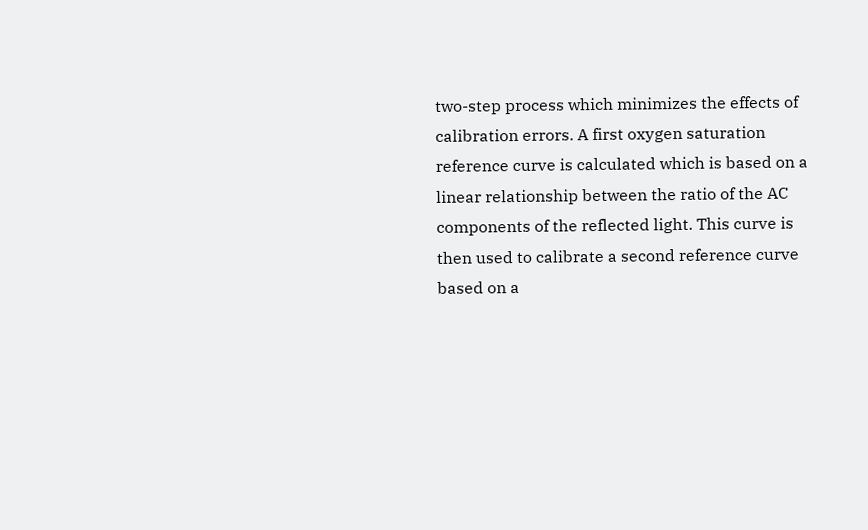two-step process which minimizes the effects of calibration errors. A first oxygen saturation reference curve is calculated which is based on a linear relationship between the ratio of the AC components of the reflected light. This curve is then used to calibrate a second reference curve based on a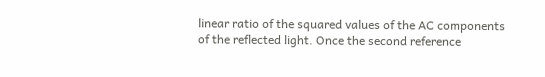linear ratio of the squared values of the AC components of the reflected light. Once the second reference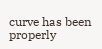curve has been properly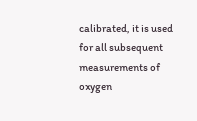calibrated, it is used for all subsequent measurements of oxygen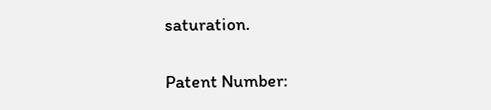saturation.

Patent Number: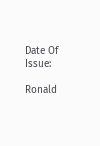Date Of Issue:

Ronald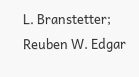L. Branstetter; Reuben W. Edgar